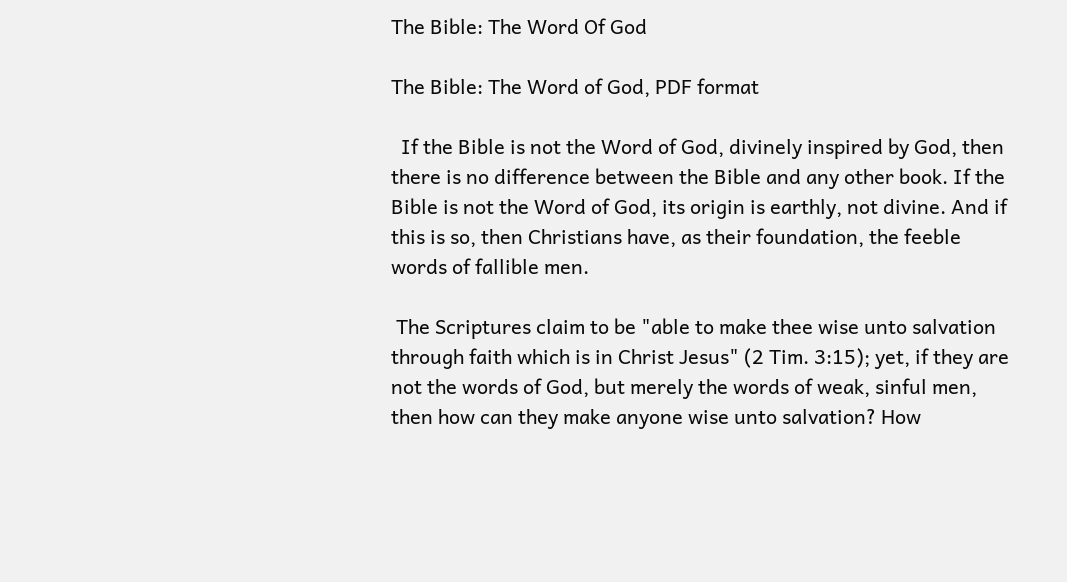The Bible: The Word Of God

The Bible: The Word of God, PDF format

  If the Bible is not the Word of God, divinely inspired by God, then there is no difference between the Bible and any other book. If the Bible is not the Word of God, its origin is earthly, not divine. And if this is so, then Christians have, as their foundation, the feeble words of fallible men.

 The Scriptures claim to be "able to make thee wise unto salvation through faith which is in Christ Jesus" (2 Tim. 3:15); yet, if they are not the words of God, but merely the words of weak, sinful men, then how can they make anyone wise unto salvation? How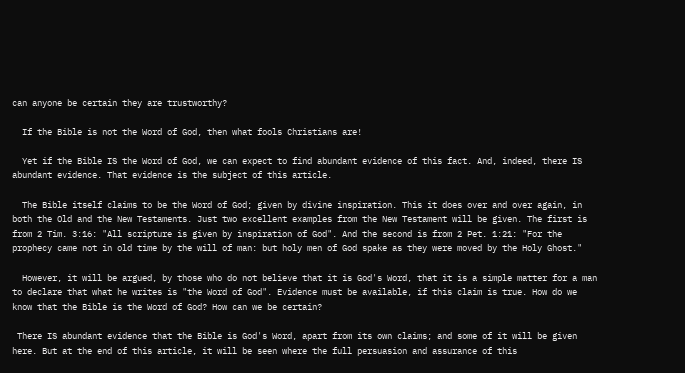can anyone be certain they are trustworthy?

  If the Bible is not the Word of God, then what fools Christians are!

  Yet if the Bible IS the Word of God, we can expect to find abundant evidence of this fact. And, indeed, there IS abundant evidence. That evidence is the subject of this article.

  The Bible itself claims to be the Word of God; given by divine inspiration. This it does over and over again, in both the Old and the New Testaments. Just two excellent examples from the New Testament will be given. The first is from 2 Tim. 3:16: "All scripture is given by inspiration of God". And the second is from 2 Pet. 1:21: "For the prophecy came not in old time by the will of man: but holy men of God spake as they were moved by the Holy Ghost."

  However, it will be argued, by those who do not believe that it is God's Word, that it is a simple matter for a man to declare that what he writes is "the Word of God". Evidence must be available, if this claim is true. How do we know that the Bible is the Word of God? How can we be certain?

 There IS abundant evidence that the Bible is God's Word, apart from its own claims; and some of it will be given here. But at the end of this article, it will be seen where the full persuasion and assurance of this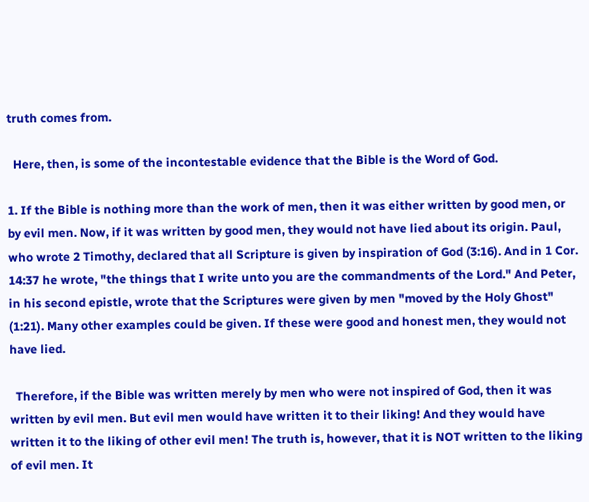truth comes from.

  Here, then, is some of the incontestable evidence that the Bible is the Word of God.

1. If the Bible is nothing more than the work of men, then it was either written by good men, or by evil men. Now, if it was written by good men, they would not have lied about its origin. Paul, who wrote 2 Timothy, declared that all Scripture is given by inspiration of God (3:16). And in 1 Cor. 14:37 he wrote, "the things that I write unto you are the commandments of the Lord." And Peter, in his second epistle, wrote that the Scriptures were given by men "moved by the Holy Ghost" (1:21). Many other examples could be given. If these were good and honest men, they would not have lied.

  Therefore, if the Bible was written merely by men who were not inspired of God, then it was written by evil men. But evil men would have written it to their liking! And they would have written it to the liking of other evil men! The truth is, however, that it is NOT written to the liking of evil men. It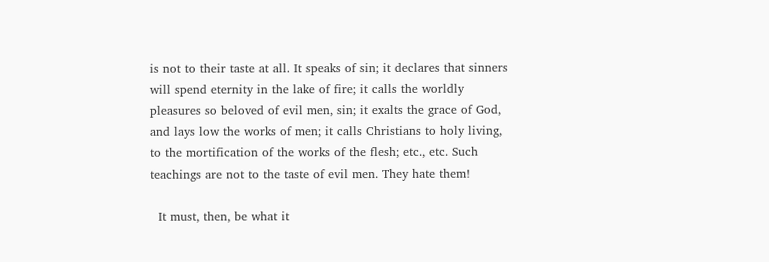is not to their taste at all. It speaks of sin; it declares that sinners will spend eternity in the lake of fire; it calls the worldly pleasures so beloved of evil men, sin; it exalts the grace of God, and lays low the works of men; it calls Christians to holy living, to the mortification of the works of the flesh; etc., etc. Such teachings are not to the taste of evil men. They hate them!

  It must, then, be what it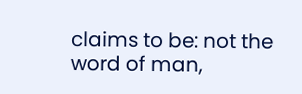claims to be: not the word of man,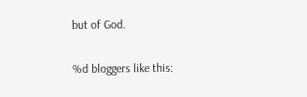but of God.

%d bloggers like this: